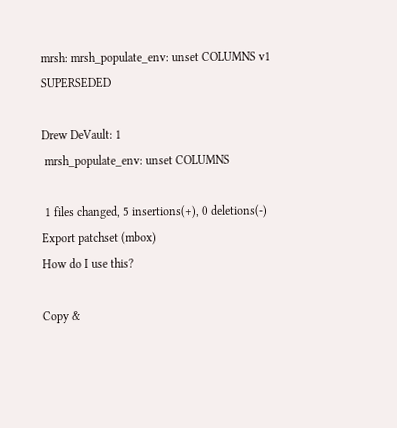mrsh: mrsh_populate_env: unset COLUMNS v1 SUPERSEDED

Drew DeVault: 1
 mrsh_populate_env: unset COLUMNS

 1 files changed, 5 insertions(+), 0 deletions(-)
Export patchset (mbox)
How do I use this?

Copy &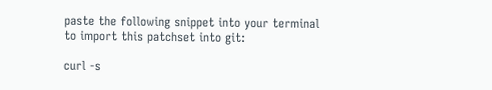paste the following snippet into your terminal to import this patchset into git:

curl -s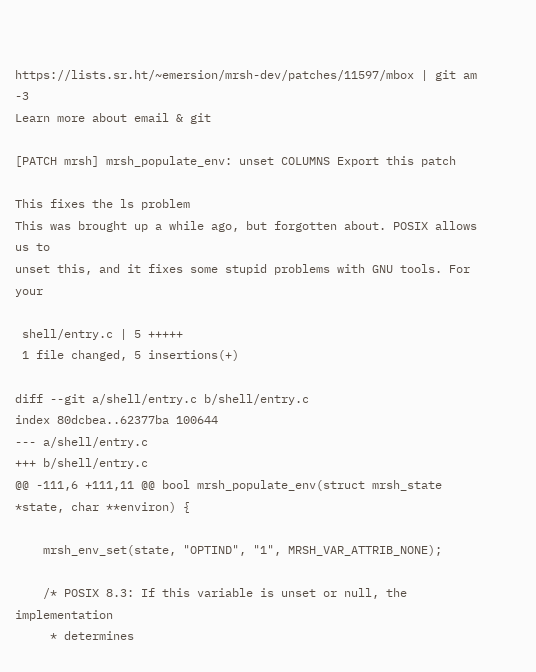https://lists.sr.ht/~emersion/mrsh-dev/patches/11597/mbox | git am -3
Learn more about email & git

[PATCH mrsh] mrsh_populate_env: unset COLUMNS Export this patch

This fixes the ls problem
This was brought up a while ago, but forgotten about. POSIX allows us to
unset this, and it fixes some stupid problems with GNU tools. For your

 shell/entry.c | 5 +++++
 1 file changed, 5 insertions(+)

diff --git a/shell/entry.c b/shell/entry.c
index 80dcbea..62377ba 100644
--- a/shell/entry.c
+++ b/shell/entry.c
@@ -111,6 +111,11 @@ bool mrsh_populate_env(struct mrsh_state *state, char **environ) {

    mrsh_env_set(state, "OPTIND", "1", MRSH_VAR_ATTRIB_NONE);

    /* POSIX 8.3: If this variable is unset or null, the implementation
     * determines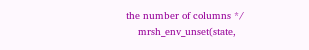the number of columns */
    mrsh_env_unset(state,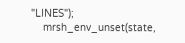"LINES");
    mrsh_env_unset(state,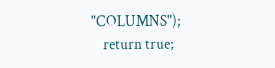"COLUMNS");
    return true;